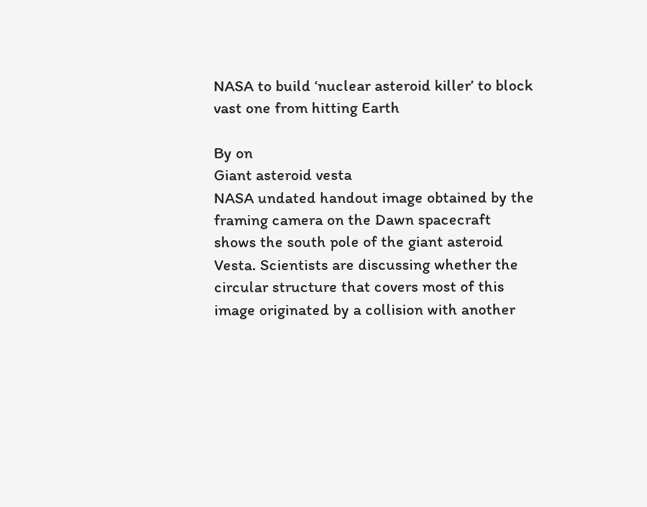NASA to build ‘nuclear asteroid killer’ to block vast one from hitting Earth

By on
Giant asteroid vesta
NASA undated handout image obtained by the framing camera on the Dawn spacecraft shows the south pole of the giant asteroid Vesta. Scientists are discussing whether the circular structure that covers most of this image originated by a collision with another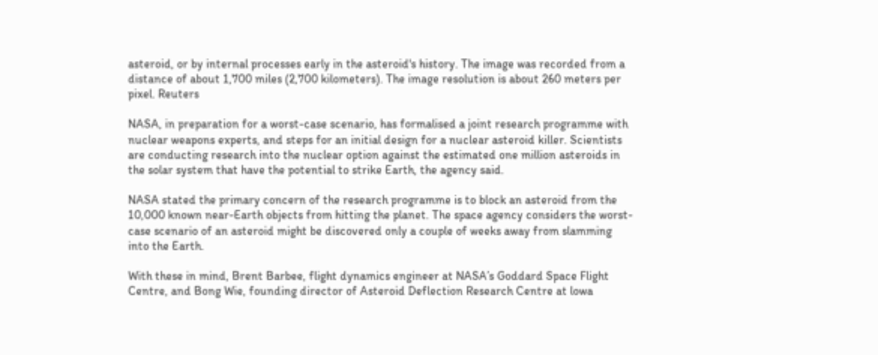asteroid, or by internal processes early in the asteroid's history. The image was recorded from a distance of about 1,700 miles (2,700 kilometers). The image resolution is about 260 meters per pixel. Reuters

NASA, in preparation for a worst-case scenario, has formalised a joint research programme with nuclear weapons experts, and steps for an initial design for a nuclear asteroid killer. Scientists are conducting research into the nuclear option against the estimated one million asteroids in the solar system that have the potential to strike Earth, the agency said.

NASA stated the primary concern of the research programme is to block an asteroid from the 10,000 known near-Earth objects from hitting the planet. The space agency considers the worst-case scenario of an asteroid might be discovered only a couple of weeks away from slamming into the Earth.

With these in mind, Brent Barbee, flight dynamics engineer at NASA’s Goddard Space Flight Centre, and Bong Wie, founding director of Asteroid Deflection Research Centre at lowa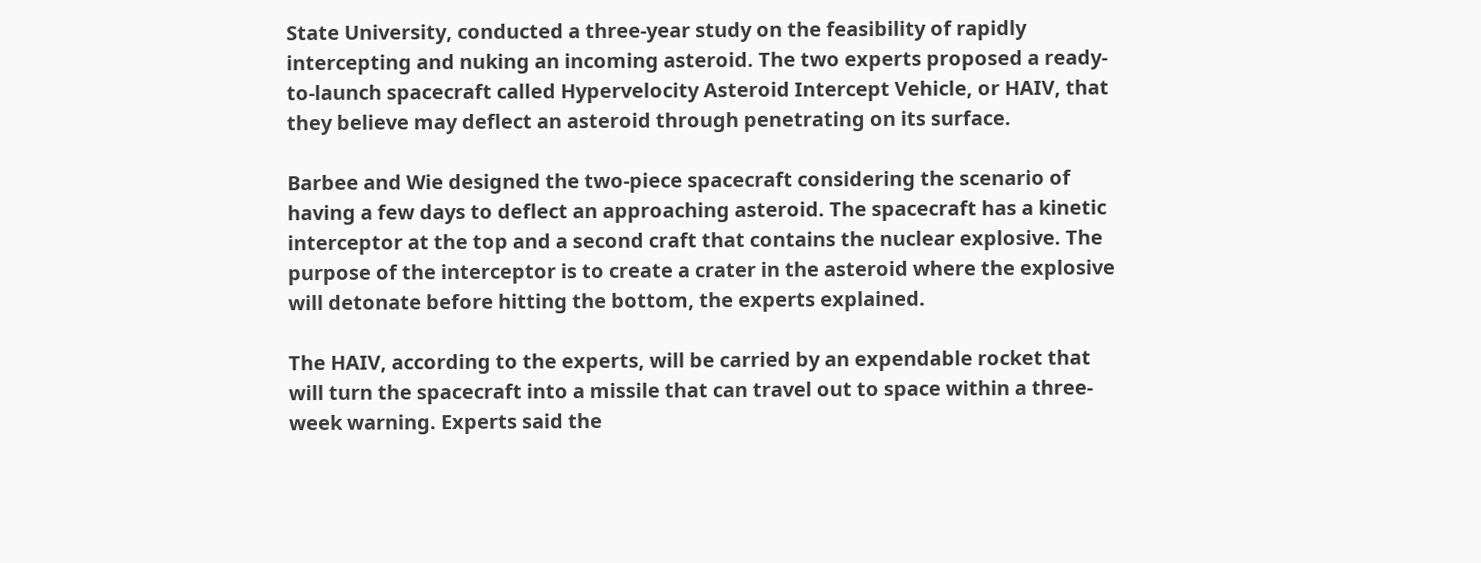State University, conducted a three-year study on the feasibility of rapidly intercepting and nuking an incoming asteroid. The two experts proposed a ready-to-launch spacecraft called Hypervelocity Asteroid Intercept Vehicle, or HAIV, that they believe may deflect an asteroid through penetrating on its surface.

Barbee and Wie designed the two-piece spacecraft considering the scenario of having a few days to deflect an approaching asteroid. The spacecraft has a kinetic interceptor at the top and a second craft that contains the nuclear explosive. The purpose of the interceptor is to create a crater in the asteroid where the explosive will detonate before hitting the bottom, the experts explained.

The HAIV, according to the experts, will be carried by an expendable rocket that will turn the spacecraft into a missile that can travel out to space within a three-week warning. Experts said the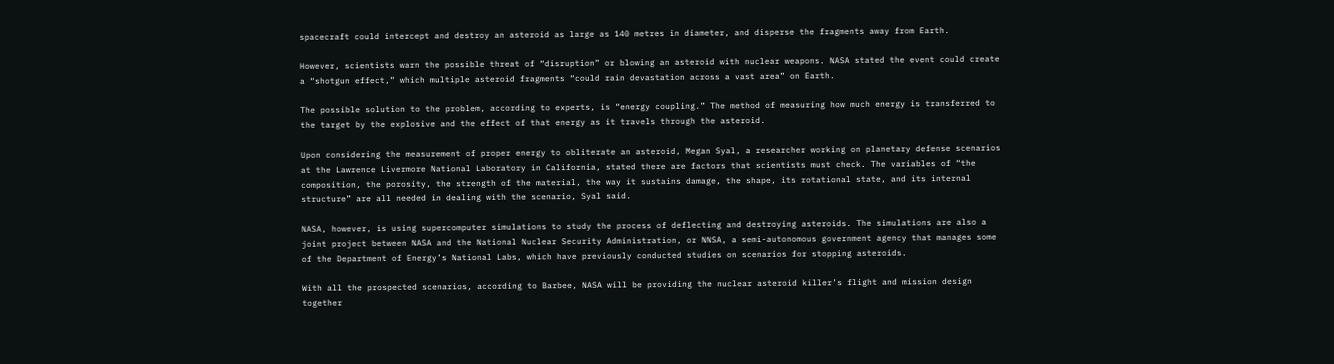spacecraft could intercept and destroy an asteroid as large as 140 metres in diameter, and disperse the fragments away from Earth.

However, scientists warn the possible threat of “disruption” or blowing an asteroid with nuclear weapons. NASA stated the event could create a “shotgun effect,” which multiple asteroid fragments “could rain devastation across a vast area” on Earth.

The possible solution to the problem, according to experts, is “energy coupling.” The method of measuring how much energy is transferred to the target by the explosive and the effect of that energy as it travels through the asteroid.

Upon considering the measurement of proper energy to obliterate an asteroid, Megan Syal, a researcher working on planetary defense scenarios at the Lawrence Livermore National Laboratory in California, stated there are factors that scientists must check. The variables of “the composition, the porosity, the strength of the material, the way it sustains damage, the shape, its rotational state, and its internal structure” are all needed in dealing with the scenario, Syal said.

NASA, however, is using supercomputer simulations to study the process of deflecting and destroying asteroids. The simulations are also a joint project between NASA and the National Nuclear Security Administration, or NNSA, a semi-autonomous government agency that manages some of the Department of Energy’s National Labs, which have previously conducted studies on scenarios for stopping asteroids.

With all the prospected scenarios, according to Barbee, NASA will be providing the nuclear asteroid killer’s flight and mission design together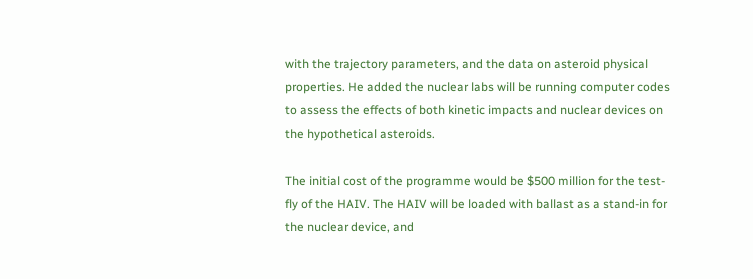with the trajectory parameters, and the data on asteroid physical properties. He added the nuclear labs will be running computer codes to assess the effects of both kinetic impacts and nuclear devices on the hypothetical asteroids.

The initial cost of the programme would be $500 million for the test-fly of the HAIV. The HAIV will be loaded with ballast as a stand-in for the nuclear device, and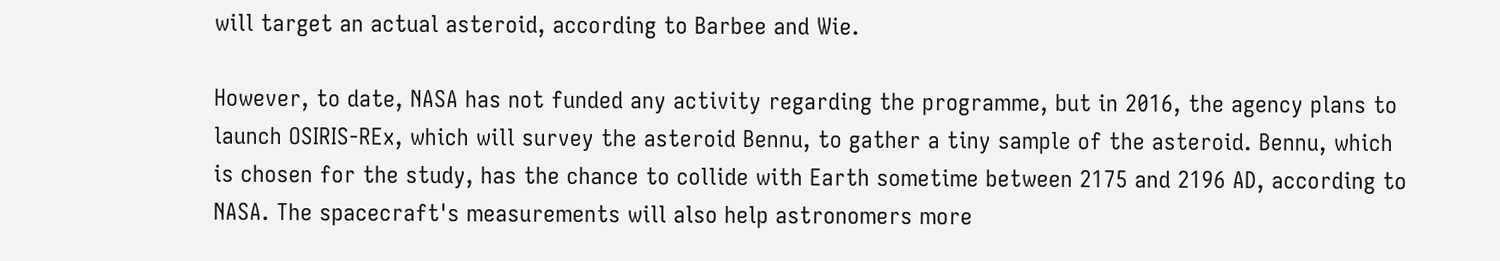will target an actual asteroid, according to Barbee and Wie.

However, to date, NASA has not funded any activity regarding the programme, but in 2016, the agency plans to launch OSIRIS-REx, which will survey the asteroid Bennu, to gather a tiny sample of the asteroid. Bennu, which is chosen for the study, has the chance to collide with Earth sometime between 2175 and 2196 AD, according to NASA. The spacecraft's measurements will also help astronomers more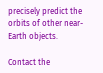precisely predict the orbits of other near-Earth objects.

Contact the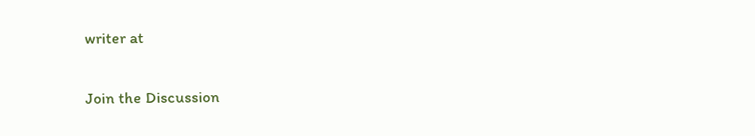writer at

Join the Discussion